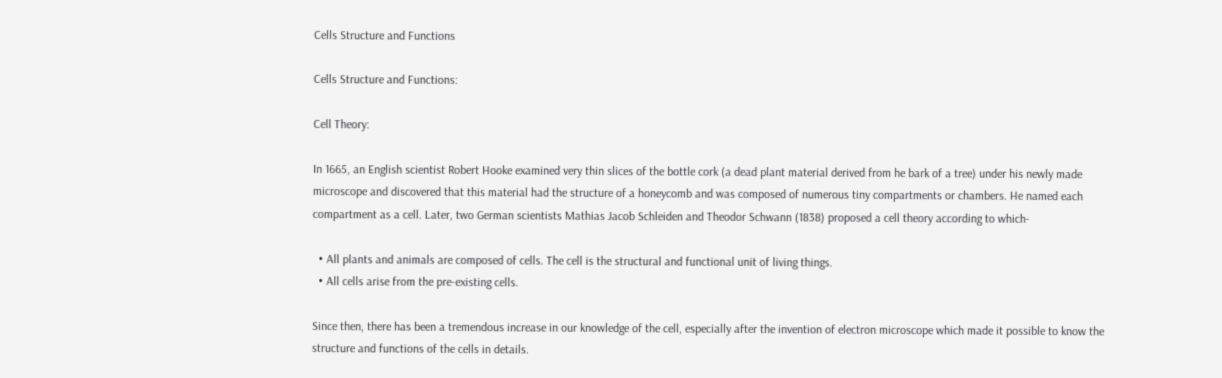Cells Structure and Functions

Cells Structure and Functions:

Cell Theory:

In 1665, an English scientist Robert Hooke examined very thin slices of the bottle cork (a dead plant material derived from he bark of a tree) under his newly made microscope and discovered that this material had the structure of a honeycomb and was composed of numerous tiny compartments or chambers. He named each compartment as a cell. Later, two German scientists Mathias Jacob Schleiden and Theodor Schwann (1838) proposed a cell theory according to which-

  • All plants and animals are composed of cells. The cell is the structural and functional unit of living things.
  • All cells arise from the pre-existing cells.

Since then, there has been a tremendous increase in our knowledge of the cell, especially after the invention of electron microscope which made it possible to know the structure and functions of the cells in details.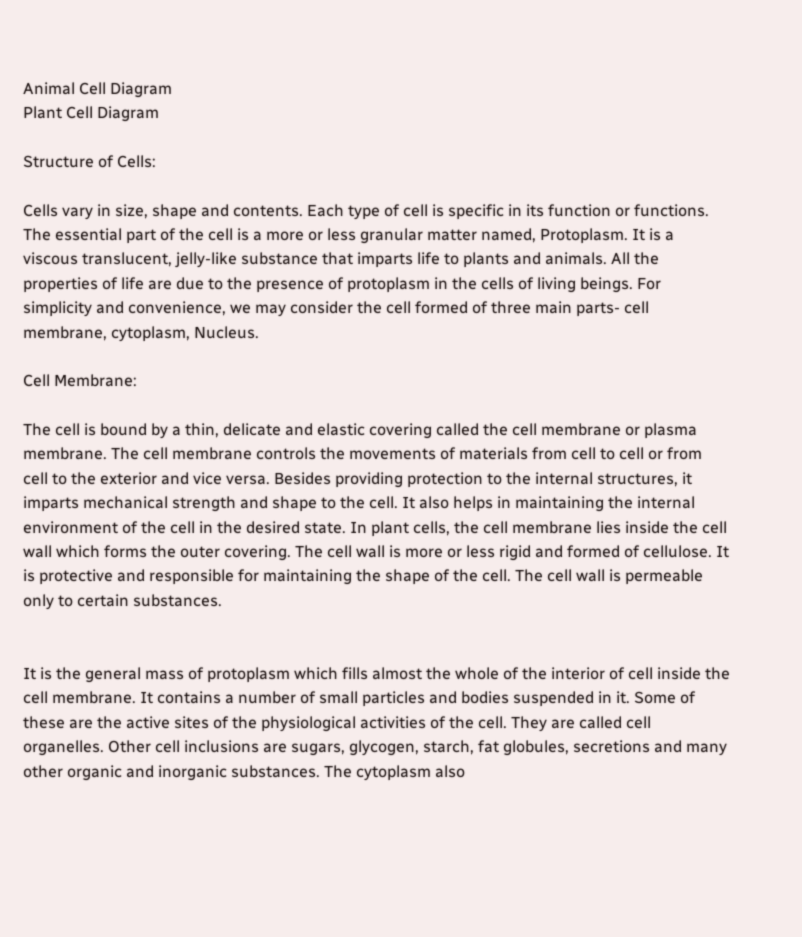Animal Cell Diagram
Plant Cell Diagram

Structure of Cells:

Cells vary in size, shape and contents. Each type of cell is specific in its function or functions. The essential part of the cell is a more or less granular matter named, Protoplasm. It is a viscous translucent, jelly-like substance that imparts life to plants and animals. All the properties of life are due to the presence of protoplasm in the cells of living beings. For simplicity and convenience, we may consider the cell formed of three main parts- cell membrane, cytoplasm, Nucleus.

Cell Membrane:

The cell is bound by a thin, delicate and elastic covering called the cell membrane or plasma membrane. The cell membrane controls the movements of materials from cell to cell or from cell to the exterior and vice versa. Besides providing protection to the internal structures, it imparts mechanical strength and shape to the cell. It also helps in maintaining the internal environment of the cell in the desired state. In plant cells, the cell membrane lies inside the cell wall which forms the outer covering. The cell wall is more or less rigid and formed of cellulose. It is protective and responsible for maintaining the shape of the cell. The cell wall is permeable only to certain substances.


It is the general mass of protoplasm which fills almost the whole of the interior of cell inside the cell membrane. It contains a number of small particles and bodies suspended in it. Some of these are the active sites of the physiological activities of the cell. They are called cell organelles. Other cell inclusions are sugars, glycogen, starch, fat globules, secretions and many other organic and inorganic substances. The cytoplasm also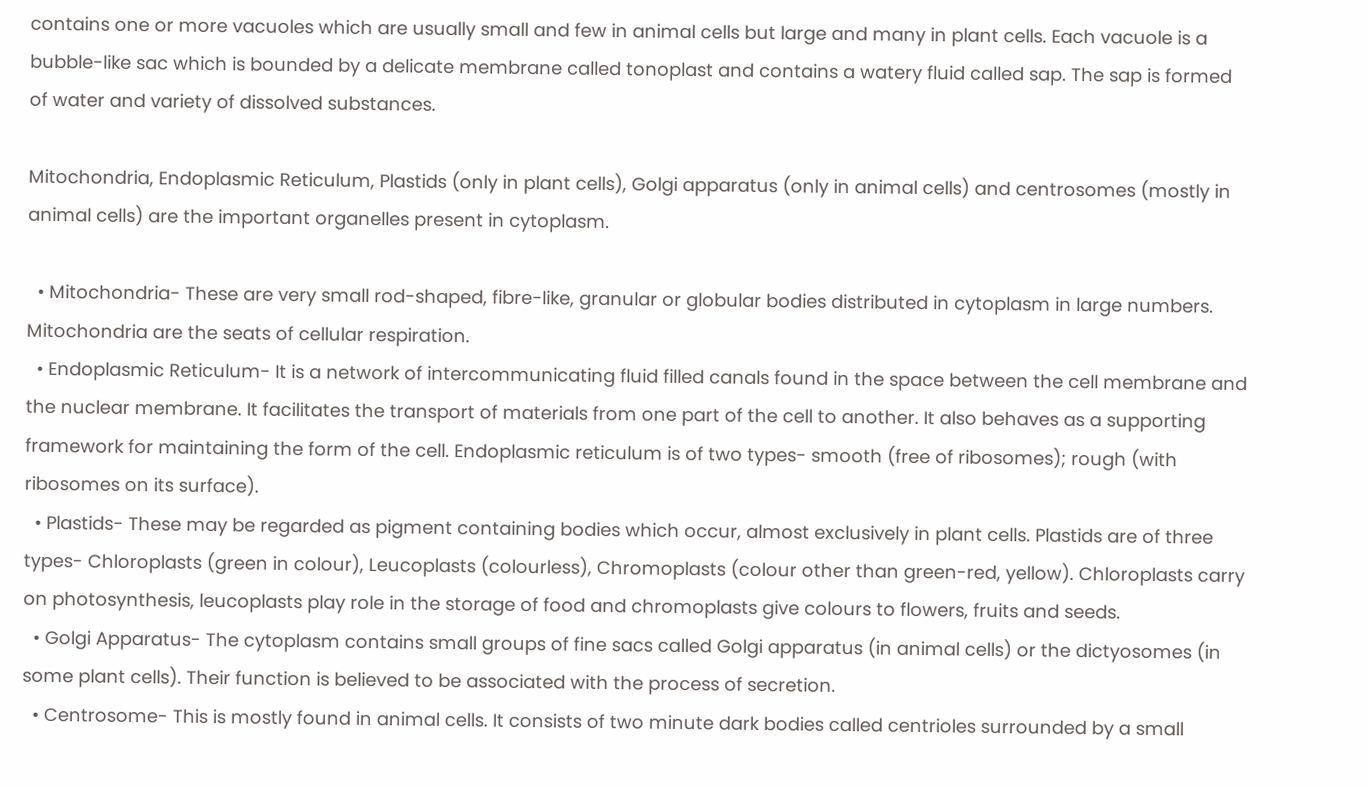contains one or more vacuoles which are usually small and few in animal cells but large and many in plant cells. Each vacuole is a bubble-like sac which is bounded by a delicate membrane called tonoplast and contains a watery fluid called sap. The sap is formed of water and variety of dissolved substances.

Mitochondria, Endoplasmic Reticulum, Plastids (only in plant cells), Golgi apparatus (only in animal cells) and centrosomes (mostly in animal cells) are the important organelles present in cytoplasm.

  • Mitochondria- These are very small rod-shaped, fibre-like, granular or globular bodies distributed in cytoplasm in large numbers. Mitochondria are the seats of cellular respiration.
  • Endoplasmic Reticulum- It is a network of intercommunicating fluid filled canals found in the space between the cell membrane and the nuclear membrane. It facilitates the transport of materials from one part of the cell to another. It also behaves as a supporting framework for maintaining the form of the cell. Endoplasmic reticulum is of two types- smooth (free of ribosomes); rough (with ribosomes on its surface).
  • Plastids- These may be regarded as pigment containing bodies which occur, almost exclusively in plant cells. Plastids are of three types- Chloroplasts (green in colour), Leucoplasts (colourless), Chromoplasts (colour other than green-red, yellow). Chloroplasts carry on photosynthesis, leucoplasts play role in the storage of food and chromoplasts give colours to flowers, fruits and seeds.
  • Golgi Apparatus- The cytoplasm contains small groups of fine sacs called Golgi apparatus (in animal cells) or the dictyosomes (in some plant cells). Their function is believed to be associated with the process of secretion.
  • Centrosome- This is mostly found in animal cells. It consists of two minute dark bodies called centrioles surrounded by a small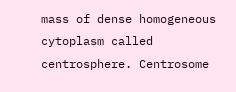mass of dense homogeneous cytoplasm called centrosphere. Centrosome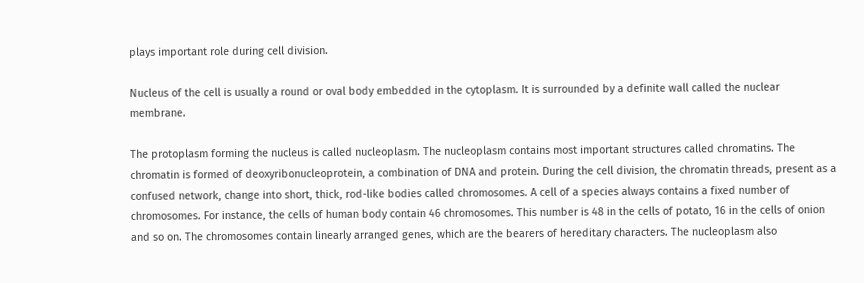plays important role during cell division.

Nucleus of the cell is usually a round or oval body embedded in the cytoplasm. It is surrounded by a definite wall called the nuclear membrane.

The protoplasm forming the nucleus is called nucleoplasm. The nucleoplasm contains most important structures called chromatins. The chromatin is formed of deoxyribonucleoprotein, a combination of DNA and protein. During the cell division, the chromatin threads, present as a confused network, change into short, thick, rod-like bodies called chromosomes. A cell of a species always contains a fixed number of chromosomes. For instance, the cells of human body contain 46 chromosomes. This number is 48 in the cells of potato, 16 in the cells of onion and so on. The chromosomes contain linearly arranged genes, which are the bearers of hereditary characters. The nucleoplasm also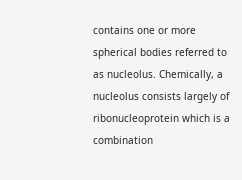contains one or more spherical bodies referred to as nucleolus. Chemically, a nucleolus consists largely of ribonucleoprotein which is a combination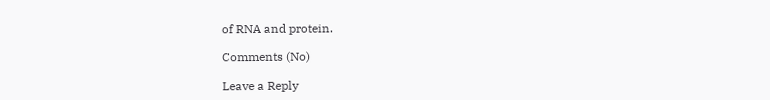of RNA and protein.

Comments (No)

Leave a Reply